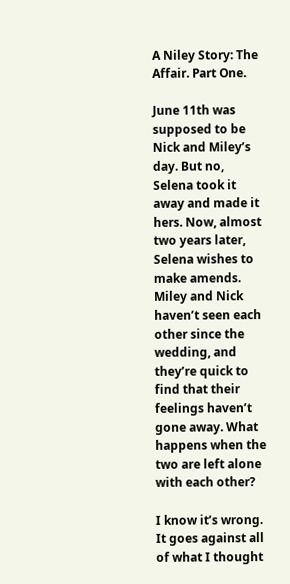A Niley Story: The Affair. Part One.

June 11th was supposed to be Nick and Miley’s day. But no, Selena took it away and made it hers. Now, almost two years later, Selena wishes to make amends. Miley and Nick haven’t seen each other since the wedding, and they’re quick to find that their feelings haven’t gone away. What happens when the two are left alone with each other?

I know it’s wrong. It goes against all of what I thought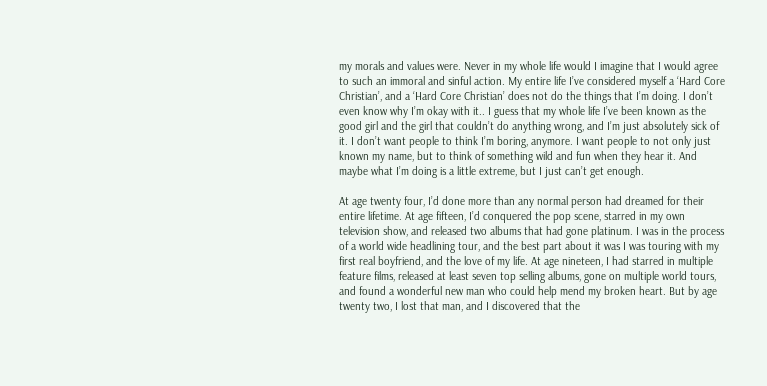my morals and values were. Never in my whole life would I imagine that I would agree to such an immoral and sinful action. My entire life I’ve considered myself a ‘Hard Core Christian’, and a ‘Hard Core Christian’ does not do the things that I’m doing. I don’t even know why I’m okay with it.. I guess that my whole life I’ve been known as the good girl and the girl that couldn’t do anything wrong, and I’m just absolutely sick of it. I don’t want people to think I’m boring, anymore. I want people to not only just known my name, but to think of something wild and fun when they hear it. And maybe what I’m doing is a little extreme, but I just can’t get enough.

At age twenty four, I’d done more than any normal person had dreamed for their entire lifetime. At age fifteen, I’d conquered the pop scene, starred in my own television show, and released two albums that had gone platinum. I was in the process of a world wide headlining tour, and the best part about it was I was touring with my first real boyfriend, and the love of my life. At age nineteen, I had starred in multiple feature films, released at least seven top selling albums, gone on multiple world tours, and found a wonderful new man who could help mend my broken heart. But by age twenty two, I lost that man, and I discovered that the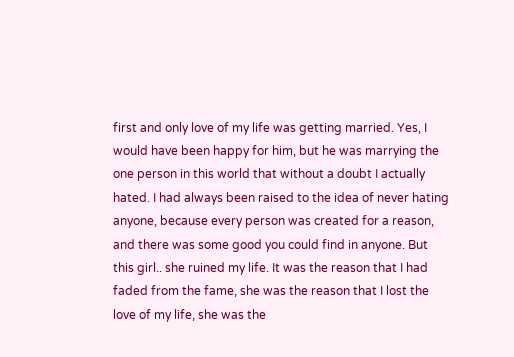first and only love of my life was getting married. Yes, I would have been happy for him, but he was marrying the one person in this world that without a doubt I actually hated. I had always been raised to the idea of never hating anyone, because every person was created for a reason, and there was some good you could find in anyone. But this girl.. she ruined my life. It was the reason that I had faded from the fame, she was the reason that I lost the love of my life, she was the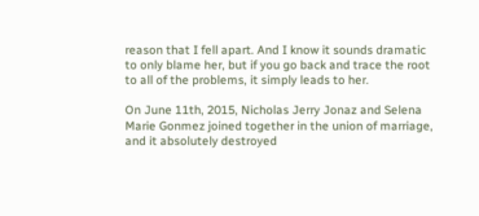reason that I fell apart. And I know it sounds dramatic to only blame her, but if you go back and trace the root to all of the problems, it simply leads to her.

On June 11th, 2015, Nicholas Jerry Jonaz and Selena Marie Gonmez joined together in the union of marriage, and it absolutely destroyed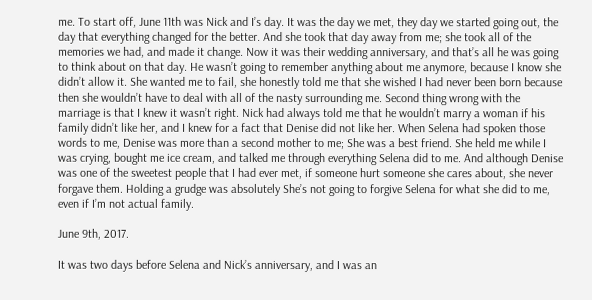me. To start off, June 11th was Nick and I’s day. It was the day we met, they day we started going out, the day that everything changed for the better. And she took that day away from me; she took all of the memories we had, and made it change. Now it was their wedding anniversary, and that’s all he was going to think about on that day. He wasn’t going to remember anything about me anymore, because I know she didn’t allow it. She wanted me to fail, she honestly told me that she wished I had never been born because then she wouldn’t have to deal with all of the nasty surrounding me. Second thing wrong with the marriage is that I knew it wasn’t right. Nick had always told me that he wouldn’t marry a woman if his family didn’t like her, and I knew for a fact that Denise did not like her. When Selena had spoken those words to me, Denise was more than a second mother to me; She was a best friend. She held me while I was crying, bought me ice cream, and talked me through everything Selena did to me. And although Denise was one of the sweetest people that I had ever met, if someone hurt someone she cares about, she never forgave them. Holding a grudge was absolutely She’s not going to forgive Selena for what she did to me, even if I’m not actual family.

June 9th, 2017.

It was two days before Selena and Nick’s anniversary, and I was an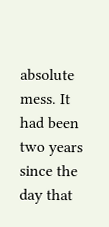absolute mess. It had been two years since the day that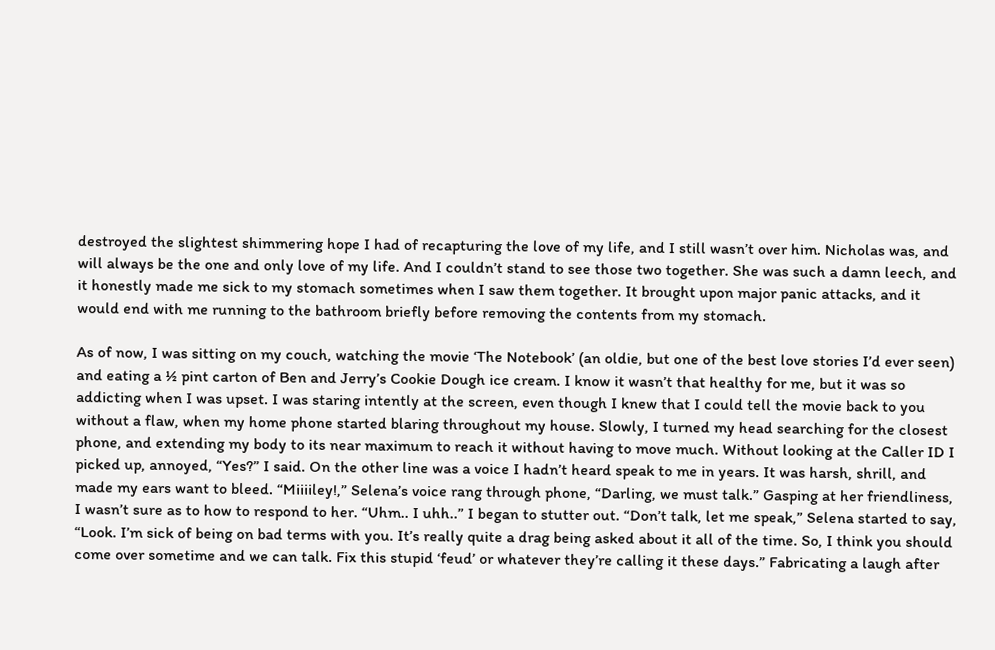destroyed the slightest shimmering hope I had of recapturing the love of my life, and I still wasn’t over him. Nicholas was, and will always be the one and only love of my life. And I couldn’t stand to see those two together. She was such a damn leech, and it honestly made me sick to my stomach sometimes when I saw them together. It brought upon major panic attacks, and it would end with me running to the bathroom briefly before removing the contents from my stomach.

As of now, I was sitting on my couch, watching the movie ‘The Notebook’ (an oldie, but one of the best love stories I’d ever seen) and eating a ½ pint carton of Ben and Jerry’s Cookie Dough ice cream. I know it wasn’t that healthy for me, but it was so addicting when I was upset. I was staring intently at the screen, even though I knew that I could tell the movie back to you without a flaw, when my home phone started blaring throughout my house. Slowly, I turned my head searching for the closest phone, and extending my body to its near maximum to reach it without having to move much. Without looking at the Caller ID I picked up, annoyed, “Yes?” I said. On the other line was a voice I hadn’t heard speak to me in years. It was harsh, shrill, and made my ears want to bleed. “Miiiiley!,” Selena’s voice rang through phone, “Darling, we must talk.” Gasping at her friendliness, I wasn’t sure as to how to respond to her. “Uhm.. I uhh..” I began to stutter out. “Don’t talk, let me speak,” Selena started to say, “Look. I’m sick of being on bad terms with you. It’s really quite a drag being asked about it all of the time. So, I think you should come over sometime and we can talk. Fix this stupid ‘feud’ or whatever they’re calling it these days.” Fabricating a laugh after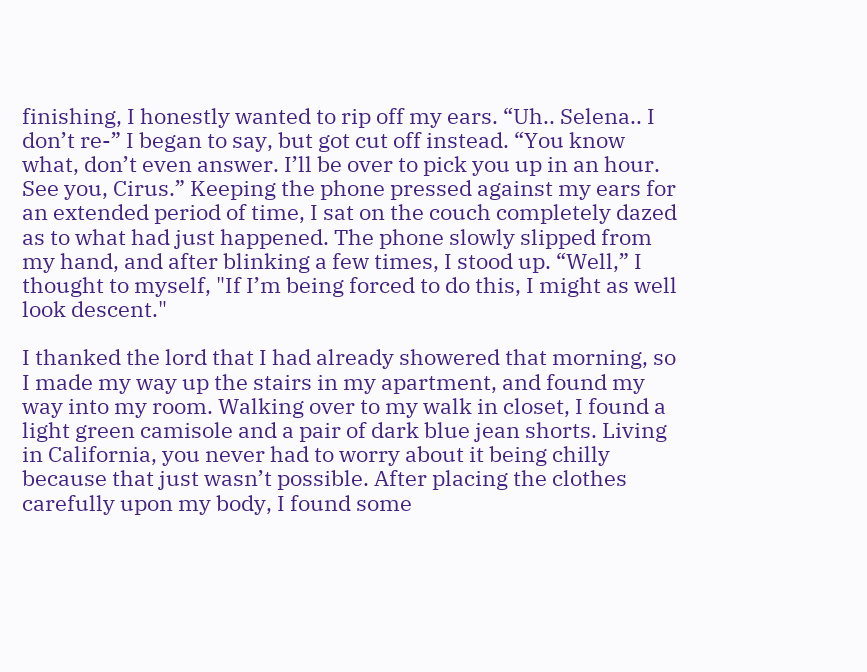finishing, I honestly wanted to rip off my ears. “Uh.. Selena.. I don’t re-” I began to say, but got cut off instead. “You know what, don’t even answer. I’ll be over to pick you up in an hour. See you, Cirus.” Keeping the phone pressed against my ears for an extended period of time, I sat on the couch completely dazed as to what had just happened. The phone slowly slipped from my hand, and after blinking a few times, I stood up. “Well,” I thought to myself, "If I’m being forced to do this, I might as well look descent."

I thanked the lord that I had already showered that morning, so I made my way up the stairs in my apartment, and found my way into my room. Walking over to my walk in closet, I found a light green camisole and a pair of dark blue jean shorts. Living in California, you never had to worry about it being chilly because that just wasn’t possible. After placing the clothes carefully upon my body, I found some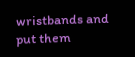wristbands and put them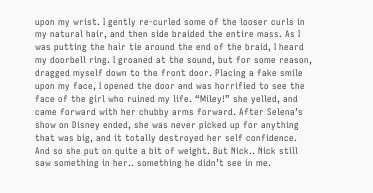upon my wrist. I gently re-curled some of the looser curls in my natural hair, and then side braided the entire mass. As I was putting the hair tie around the end of the braid, I heard my doorbell ring. I groaned at the sound, but for some reason, dragged myself down to the front door. Placing a fake smile upon my face, I opened the door and was horrified to see the face of the girl who ruined my life. “Miley!” she yelled, and came forward with her chubby arms forward. After Selena’s show on Disney ended, she was never picked up for anything that was big, and it totally destroyed her self confidence. And so she put on quite a bit of weight. But Nick.. Nick still saw something in her.. something he didn’t see in me.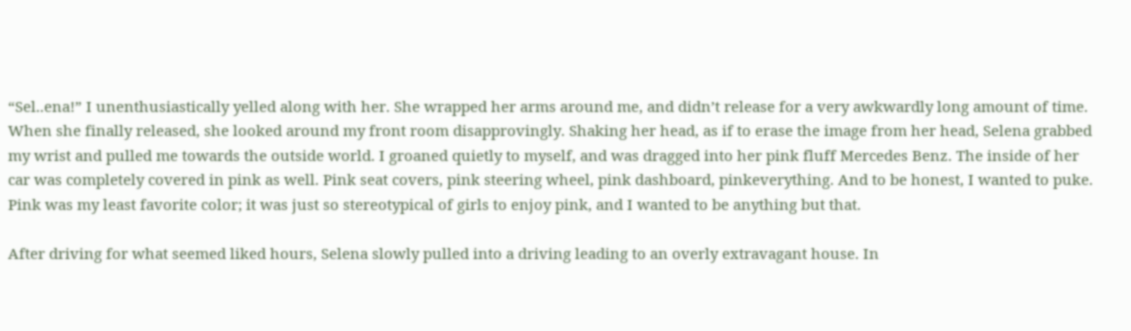“Sel..ena!” I unenthusiastically yelled along with her. She wrapped her arms around me, and didn’t release for a very awkwardly long amount of time. When she finally released, she looked around my front room disapprovingly. Shaking her head, as if to erase the image from her head, Selena grabbed my wrist and pulled me towards the outside world. I groaned quietly to myself, and was dragged into her pink fluff Mercedes Benz. The inside of her car was completely covered in pink as well. Pink seat covers, pink steering wheel, pink dashboard, pinkeverything. And to be honest, I wanted to puke. Pink was my least favorite color; it was just so stereotypical of girls to enjoy pink, and I wanted to be anything but that.

After driving for what seemed liked hours, Selena slowly pulled into a driving leading to an overly extravagant house. In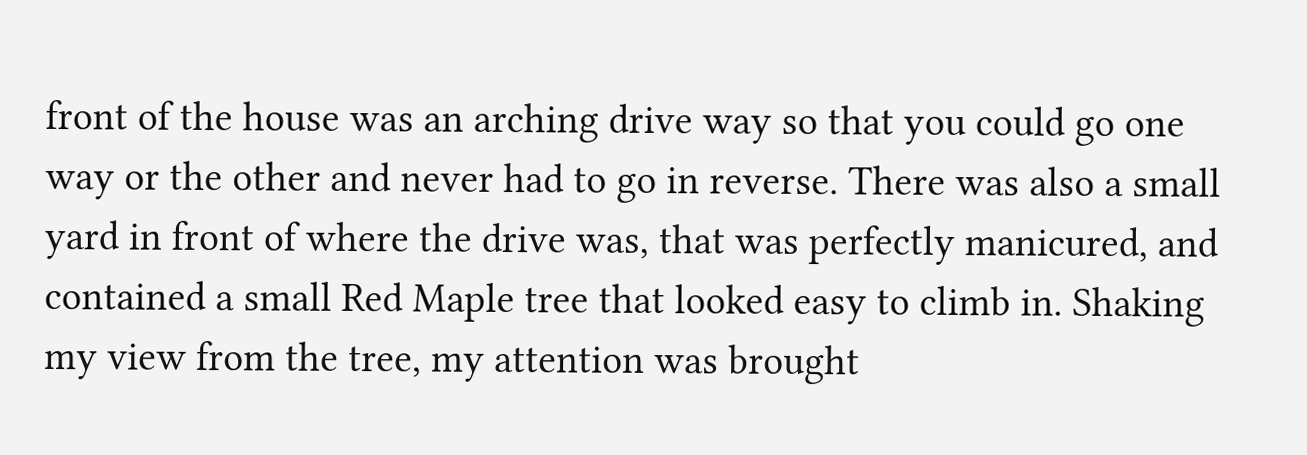front of the house was an arching drive way so that you could go one way or the other and never had to go in reverse. There was also a small yard in front of where the drive was, that was perfectly manicured, and contained a small Red Maple tree that looked easy to climb in. Shaking my view from the tree, my attention was brought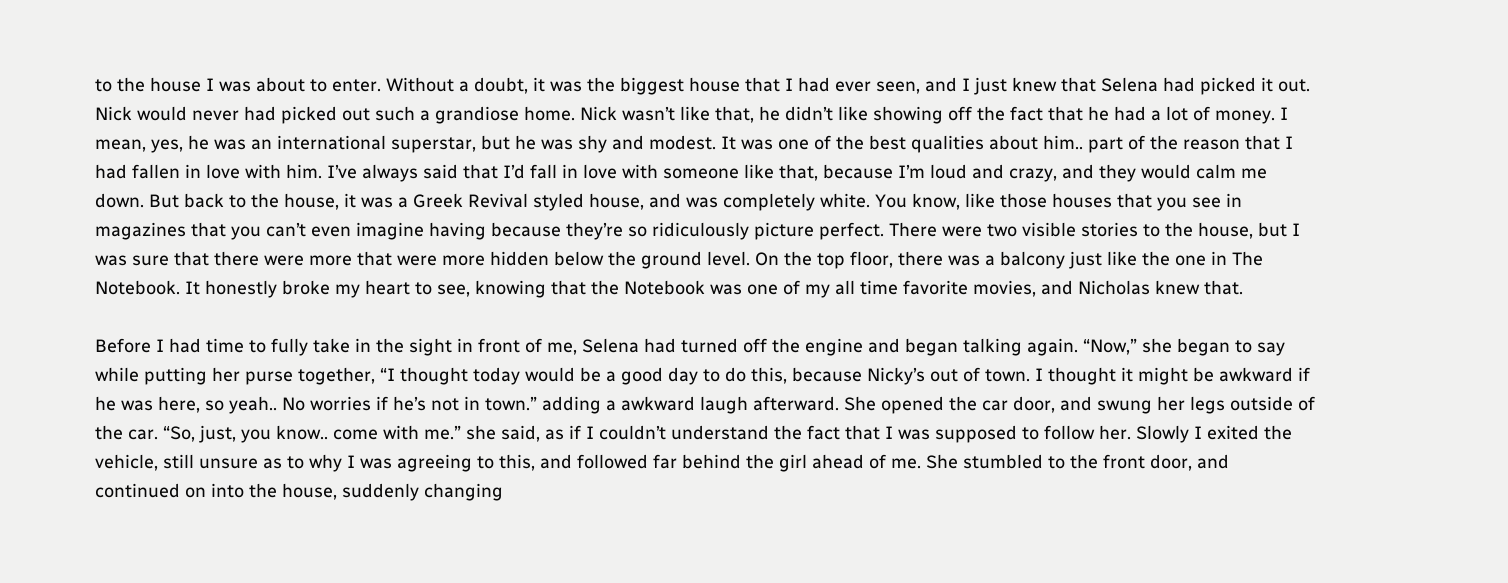to the house I was about to enter. Without a doubt, it was the biggest house that I had ever seen, and I just knew that Selena had picked it out. Nick would never had picked out such a grandiose home. Nick wasn’t like that, he didn’t like showing off the fact that he had a lot of money. I mean, yes, he was an international superstar, but he was shy and modest. It was one of the best qualities about him.. part of the reason that I had fallen in love with him. I’ve always said that I’d fall in love with someone like that, because I’m loud and crazy, and they would calm me down. But back to the house, it was a Greek Revival styled house, and was completely white. You know, like those houses that you see in magazines that you can’t even imagine having because they’re so ridiculously picture perfect. There were two visible stories to the house, but I was sure that there were more that were more hidden below the ground level. On the top floor, there was a balcony just like the one in The Notebook. It honestly broke my heart to see, knowing that the Notebook was one of my all time favorite movies, and Nicholas knew that.

Before I had time to fully take in the sight in front of me, Selena had turned off the engine and began talking again. “Now,” she began to say while putting her purse together, “I thought today would be a good day to do this, because Nicky’s out of town. I thought it might be awkward if he was here, so yeah.. No worries if he’s not in town.” adding a awkward laugh afterward. She opened the car door, and swung her legs outside of the car. “So, just, you know.. come with me.” she said, as if I couldn’t understand the fact that I was supposed to follow her. Slowly I exited the vehicle, still unsure as to why I was agreeing to this, and followed far behind the girl ahead of me. She stumbled to the front door, and continued on into the house, suddenly changing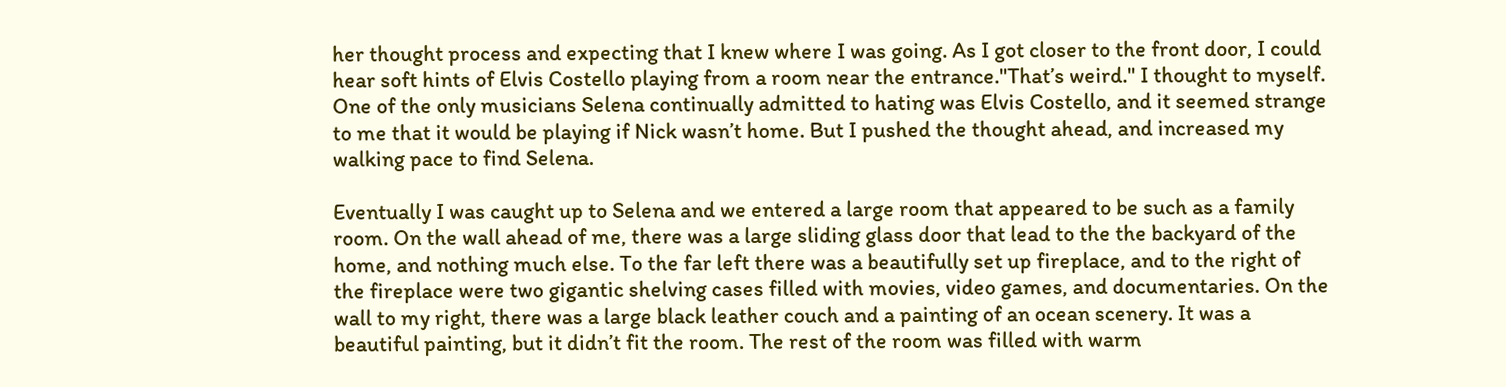her thought process and expecting that I knew where I was going. As I got closer to the front door, I could hear soft hints of Elvis Costello playing from a room near the entrance."That’s weird." I thought to myself. One of the only musicians Selena continually admitted to hating was Elvis Costello, and it seemed strange to me that it would be playing if Nick wasn’t home. But I pushed the thought ahead, and increased my walking pace to find Selena.

Eventually I was caught up to Selena and we entered a large room that appeared to be such as a family room. On the wall ahead of me, there was a large sliding glass door that lead to the the backyard of the home, and nothing much else. To the far left there was a beautifully set up fireplace, and to the right of the fireplace were two gigantic shelving cases filled with movies, video games, and documentaries. On the wall to my right, there was a large black leather couch and a painting of an ocean scenery. It was a beautiful painting, but it didn’t fit the room. The rest of the room was filled with warm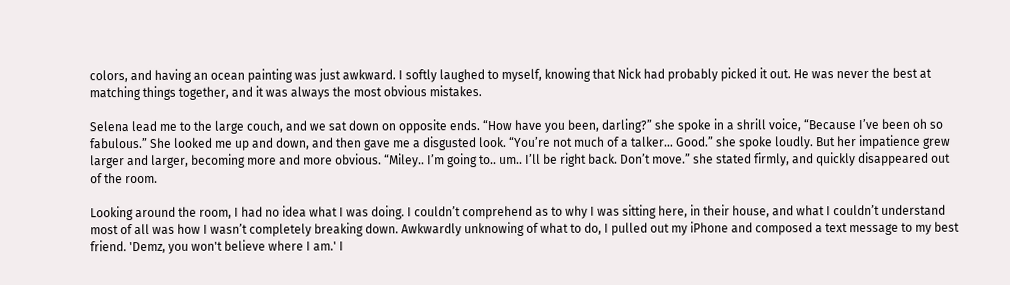colors, and having an ocean painting was just awkward. I softly laughed to myself, knowing that Nick had probably picked it out. He was never the best at matching things together, and it was always the most obvious mistakes.

Selena lead me to the large couch, and we sat down on opposite ends. “How have you been, darling?” she spoke in a shrill voice, “Because I’ve been oh so fabulous.” She looked me up and down, and then gave me a disgusted look. “You’re not much of a talker… Good.” she spoke loudly. But her impatience grew larger and larger, becoming more and more obvious. “Miley.. I’m going to.. um.. I’ll be right back. Don’t move.” she stated firmly, and quickly disappeared out of the room.

Looking around the room, I had no idea what I was doing. I couldn’t comprehend as to why I was sitting here, in their house, and what I couldn’t understand most of all was how I wasn’t completely breaking down. Awkwardly unknowing of what to do, I pulled out my iPhone and composed a text message to my best friend. 'Demz, you won't believe where I am.' I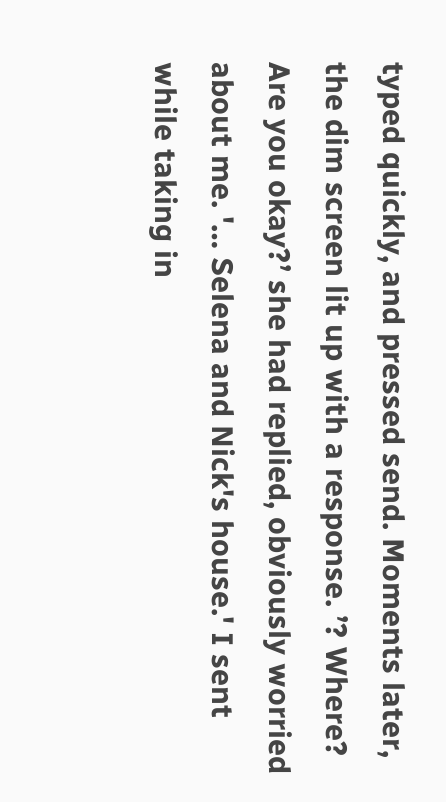typed quickly, and pressed send. Moments later, the dim screen lit up with a response. ’? Where? Are you okay?’ she had replied, obviously worried about me. '… Selena and Nick's house.' I sent while taking in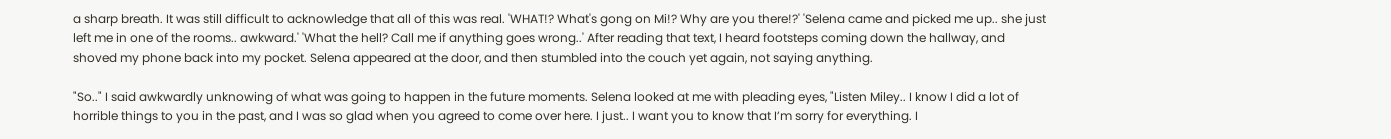a sharp breath. It was still difficult to acknowledge that all of this was real. 'WHAT!? What's gong on Mi!? Why are you there!?' 'Selena came and picked me up.. she just left me in one of the rooms.. awkward.' 'What the hell? Call me if anything goes wrong..' After reading that text, I heard footsteps coming down the hallway, and shoved my phone back into my pocket. Selena appeared at the door, and then stumbled into the couch yet again, not saying anything.

"So.." I said awkwardly unknowing of what was going to happen in the future moments. Selena looked at me with pleading eyes, "Listen Miley.. I know I did a lot of horrible things to you in the past, and I was so glad when you agreed to come over here. I just.. I want you to know that I’m sorry for everything. I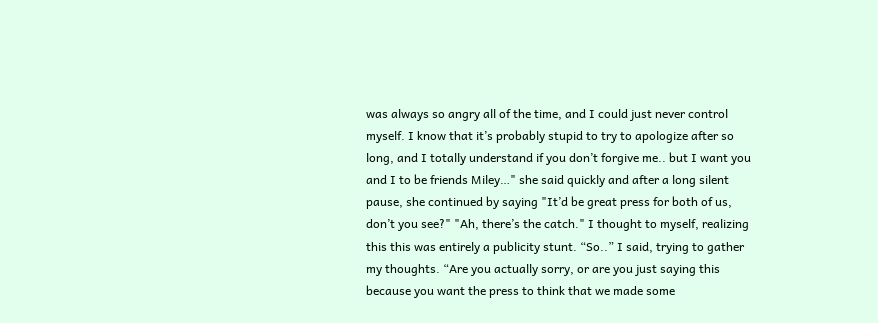was always so angry all of the time, and I could just never control myself. I know that it’s probably stupid to try to apologize after so long, and I totally understand if you don’t forgive me.. but I want you and I to be friends Miley…" she said quickly and after a long silent pause, she continued by saying "It’d be great press for both of us, don’t you see?" "Ah, there’s the catch." I thought to myself, realizing this this was entirely a publicity stunt. “So..” I said, trying to gather my thoughts. “Are you actually sorry, or are you just saying this because you want the press to think that we made some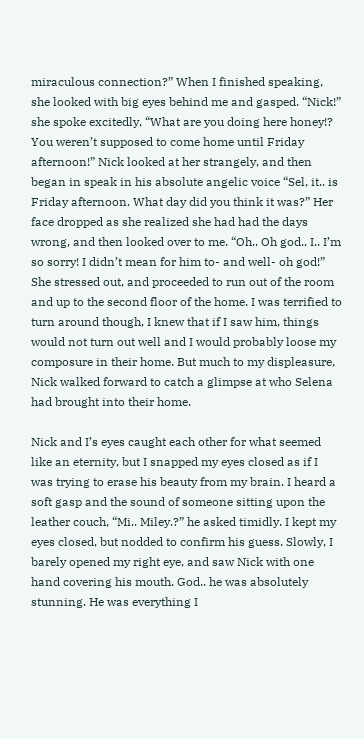miraculous connection?” When I finished speaking, she looked with big eyes behind me and gasped. “Nick!” she spoke excitedly, “What are you doing here honey!? You weren’t supposed to come home until Friday afternoon!” Nick looked at her strangely, and then began in speak in his absolute angelic voice “Sel, it.. is Friday afternoon. What day did you think it was?” Her face dropped as she realized she had had the days wrong, and then looked over to me. “Oh.. Oh god.. I.. I’m so sorry! I didn’t mean for him to- and well- oh god!” She stressed out, and proceeded to run out of the room and up to the second floor of the home. I was terrified to turn around though, I knew that if I saw him, things would not turn out well and I would probably loose my composure in their home. But much to my displeasure, Nick walked forward to catch a glimpse at who Selena had brought into their home.

Nick and I’s eyes caught each other for what seemed like an eternity, but I snapped my eyes closed as if I was trying to erase his beauty from my brain. I heard a soft gasp and the sound of someone sitting upon the leather couch, “Mi.. Miley.?” he asked timidly. I kept my eyes closed, but nodded to confirm his guess. Slowly, I barely opened my right eye, and saw Nick with one hand covering his mouth. God.. he was absolutely stunning. He was everything I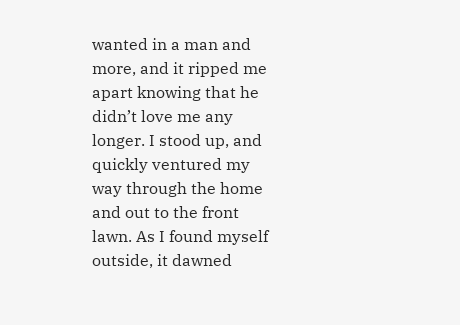wanted in a man and more, and it ripped me apart knowing that he didn’t love me any longer. I stood up, and quickly ventured my way through the home and out to the front lawn. As I found myself outside, it dawned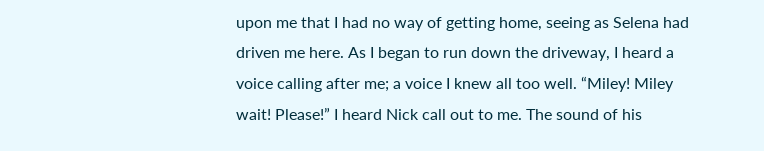upon me that I had no way of getting home, seeing as Selena had driven me here. As I began to run down the driveway, I heard a voice calling after me; a voice I knew all too well. “Miley! Miley wait! Please!” I heard Nick call out to me. The sound of his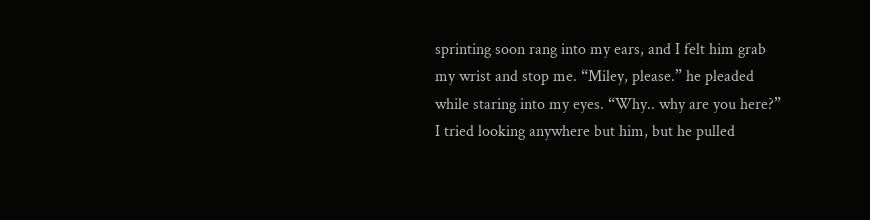sprinting soon rang into my ears, and I felt him grab my wrist and stop me. “Miley, please.” he pleaded while staring into my eyes. “Why.. why are you here?” I tried looking anywhere but him, but he pulled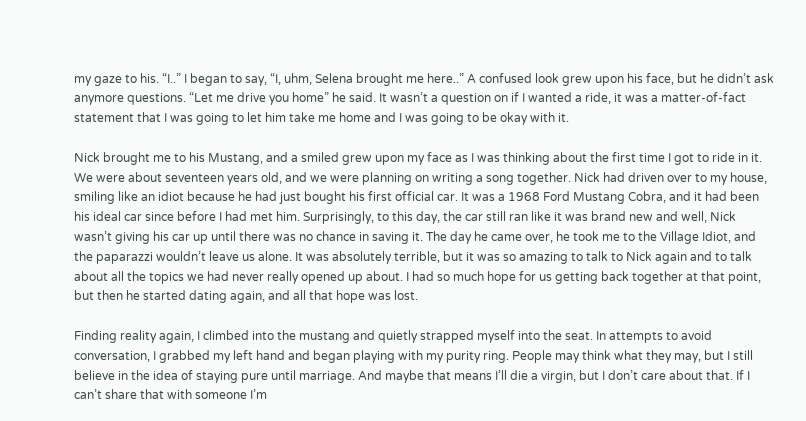my gaze to his. “I..” I began to say, “I, uhm, Selena brought me here..” A confused look grew upon his face, but he didn’t ask anymore questions. “Let me drive you home” he said. It wasn’t a question on if I wanted a ride, it was a matter-of-fact statement that I was going to let him take me home and I was going to be okay with it.

Nick brought me to his Mustang, and a smiled grew upon my face as I was thinking about the first time I got to ride in it. We were about seventeen years old, and we were planning on writing a song together. Nick had driven over to my house, smiling like an idiot because he had just bought his first official car. It was a 1968 Ford Mustang Cobra, and it had been his ideal car since before I had met him. Surprisingly, to this day, the car still ran like it was brand new and well, Nick wasn’t giving his car up until there was no chance in saving it. The day he came over, he took me to the Village Idiot, and the paparazzi wouldn’t leave us alone. It was absolutely terrible, but it was so amazing to talk to Nick again and to talk about all the topics we had never really opened up about. I had so much hope for us getting back together at that point, but then he started dating again, and all that hope was lost.

Finding reality again, I climbed into the mustang and quietly strapped myself into the seat. In attempts to avoid conversation, I grabbed my left hand and began playing with my purity ring. People may think what they may, but I still believe in the idea of staying pure until marriage. And maybe that means I’ll die a virgin, but I don’t care about that. If I can’t share that with someone I’m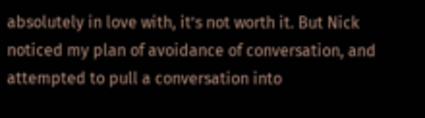absolutely in love with, it’s not worth it. But Nick noticed my plan of avoidance of conversation, and attempted to pull a conversation into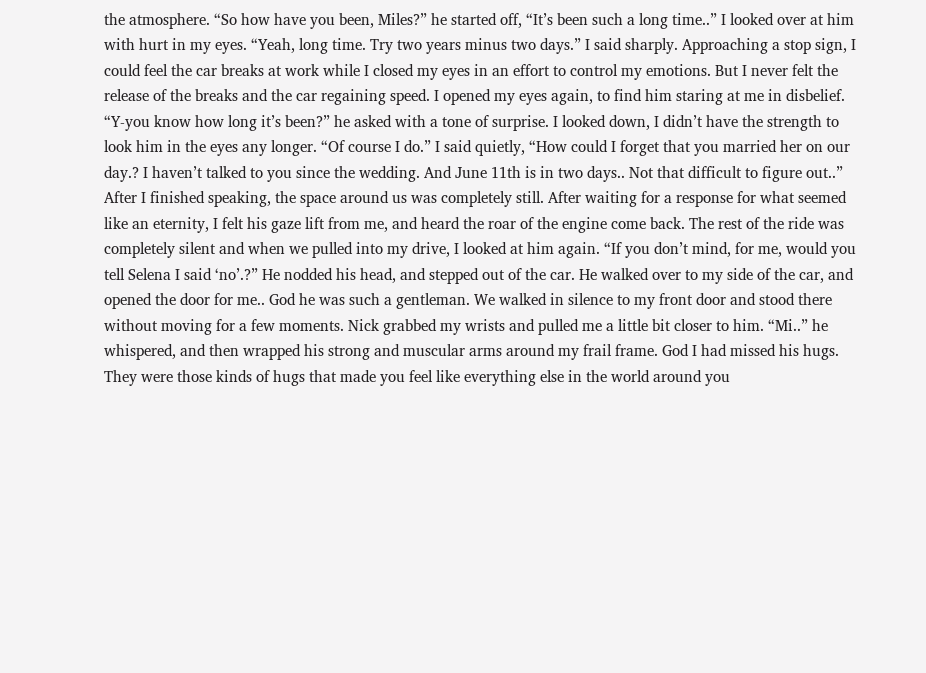the atmosphere. “So how have you been, Miles?” he started off, “It’s been such a long time..” I looked over at him with hurt in my eyes. “Yeah, long time. Try two years minus two days.” I said sharply. Approaching a stop sign, I could feel the car breaks at work while I closed my eyes in an effort to control my emotions. But I never felt the release of the breaks and the car regaining speed. I opened my eyes again, to find him staring at me in disbelief. “Y-you know how long it’s been?” he asked with a tone of surprise. I looked down, I didn’t have the strength to look him in the eyes any longer. “Of course I do.” I said quietly, “How could I forget that you married her on our day.? I haven’t talked to you since the wedding. And June 11th is in two days.. Not that difficult to figure out..” After I finished speaking, the space around us was completely still. After waiting for a response for what seemed like an eternity, I felt his gaze lift from me, and heard the roar of the engine come back. The rest of the ride was completely silent and when we pulled into my drive, I looked at him again. “If you don’t mind, for me, would you tell Selena I said ‘no’.?” He nodded his head, and stepped out of the car. He walked over to my side of the car, and opened the door for me.. God he was such a gentleman. We walked in silence to my front door and stood there without moving for a few moments. Nick grabbed my wrists and pulled me a little bit closer to him. “Mi..” he whispered, and then wrapped his strong and muscular arms around my frail frame. God I had missed his hugs. They were those kinds of hugs that made you feel like everything else in the world around you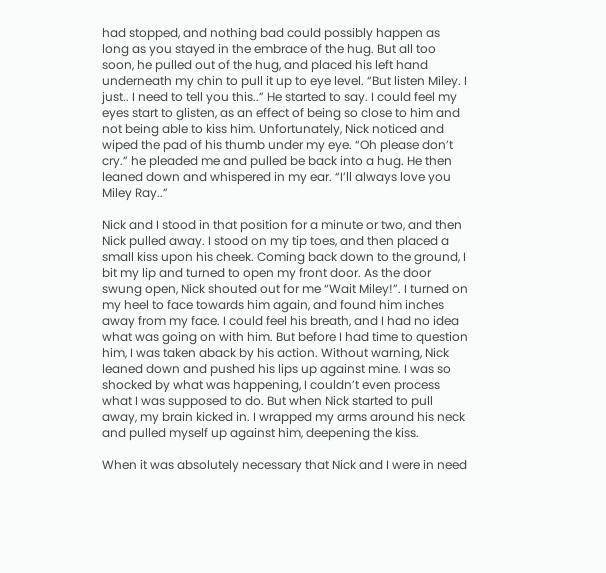had stopped, and nothing bad could possibly happen as long as you stayed in the embrace of the hug. But all too soon, he pulled out of the hug, and placed his left hand underneath my chin to pull it up to eye level. “But listen Miley. I just.. I need to tell you this..” He started to say. I could feel my eyes start to glisten, as an effect of being so close to him and not being able to kiss him. Unfortunately, Nick noticed and wiped the pad of his thumb under my eye. “Oh please don’t cry.” he pleaded me and pulled be back into a hug. He then leaned down and whispered in my ear. “I’ll always love you Miley Ray..”

Nick and I stood in that position for a minute or two, and then Nick pulled away. I stood on my tip toes, and then placed a small kiss upon his cheek. Coming back down to the ground, I bit my lip and turned to open my front door. As the door swung open, Nick shouted out for me “Wait Miley!”. I turned on my heel to face towards him again, and found him inches away from my face. I could feel his breath, and I had no idea what was going on with him. But before I had time to question him, I was taken aback by his action. Without warning, Nick leaned down and pushed his lips up against mine. I was so shocked by what was happening, I couldn’t even process what I was supposed to do. But when Nick started to pull away, my brain kicked in. I wrapped my arms around his neck and pulled myself up against him, deepening the kiss.

When it was absolutely necessary that Nick and I were in need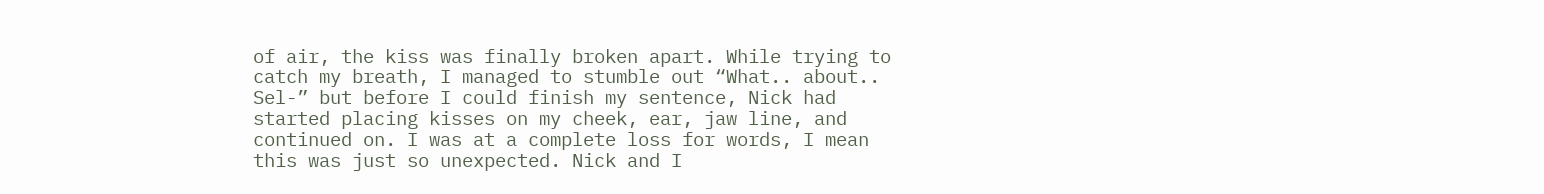of air, the kiss was finally broken apart. While trying to catch my breath, I managed to stumble out “What.. about.. Sel-” but before I could finish my sentence, Nick had started placing kisses on my cheek, ear, jaw line, and continued on. I was at a complete loss for words, I mean this was just so unexpected. Nick and I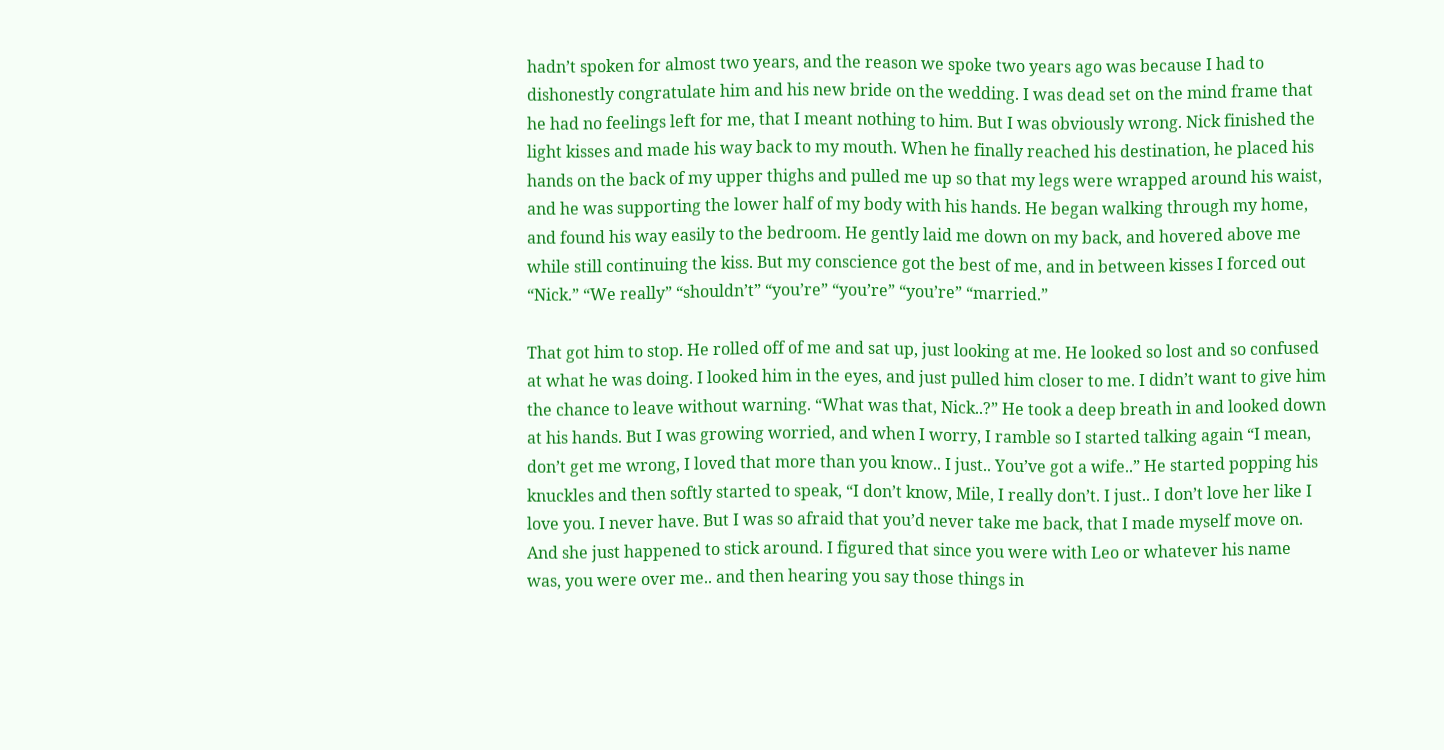hadn’t spoken for almost two years, and the reason we spoke two years ago was because I had to dishonestly congratulate him and his new bride on the wedding. I was dead set on the mind frame that he had no feelings left for me, that I meant nothing to him. But I was obviously wrong. Nick finished the light kisses and made his way back to my mouth. When he finally reached his destination, he placed his hands on the back of my upper thighs and pulled me up so that my legs were wrapped around his waist, and he was supporting the lower half of my body with his hands. He began walking through my home, and found his way easily to the bedroom. He gently laid me down on my back, and hovered above me while still continuing the kiss. But my conscience got the best of me, and in between kisses I forced out “Nick.” “We really” “shouldn’t” “you’re” “you’re” “you’re” “married.”

That got him to stop. He rolled off of me and sat up, just looking at me. He looked so lost and so confused at what he was doing. I looked him in the eyes, and just pulled him closer to me. I didn’t want to give him the chance to leave without warning. “What was that, Nick..?” He took a deep breath in and looked down at his hands. But I was growing worried, and when I worry, I ramble so I started talking again “I mean, don’t get me wrong, I loved that more than you know.. I just.. You’ve got a wife..” He started popping his knuckles and then softly started to speak, “I don’t know, Mile, I really don’t. I just.. I don’t love her like I love you. I never have. But I was so afraid that you’d never take me back, that I made myself move on. And she just happened to stick around. I figured that since you were with Leo or whatever his name was, you were over me.. and then hearing you say those things in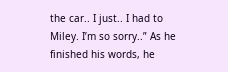the car.. I just.. I had to Miley. I’m so sorry..” As he finished his words, he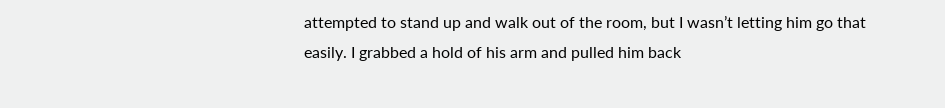attempted to stand up and walk out of the room, but I wasn’t letting him go that easily. I grabbed a hold of his arm and pulled him back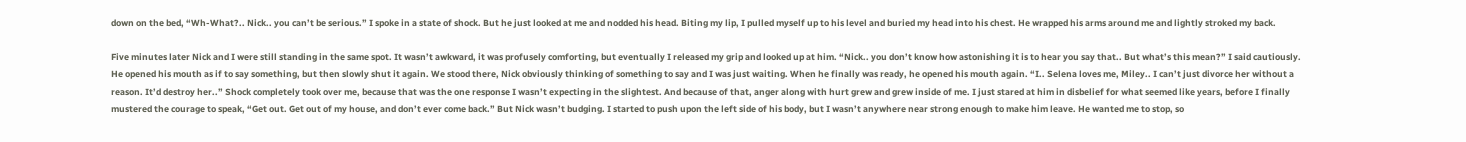down on the bed, “Wh-What?.. Nick.. you can’t be serious.” I spoke in a state of shock. But he just looked at me and nodded his head. Biting my lip, I pulled myself up to his level and buried my head into his chest. He wrapped his arms around me and lightly stroked my back.

Five minutes later Nick and I were still standing in the same spot. It wasn’t awkward, it was profusely comforting, but eventually I released my grip and looked up at him. “Nick.. you don’t know how astonishing it is to hear you say that.. But what’s this mean?” I said cautiously. He opened his mouth as if to say something, but then slowly shut it again. We stood there, Nick obviously thinking of something to say and I was just waiting. When he finally was ready, he opened his mouth again. “I.. Selena loves me, Miley.. I can’t just divorce her without a reason. It’d destroy her..” Shock completely took over me, because that was the one response I wasn’t expecting in the slightest. And because of that, anger along with hurt grew and grew inside of me. I just stared at him in disbelief for what seemed like years, before I finally mustered the courage to speak, “Get out. Get out of my house, and don’t ever come back.” But Nick wasn’t budging. I started to push upon the left side of his body, but I wasn’t anywhere near strong enough to make him leave. He wanted me to stop, so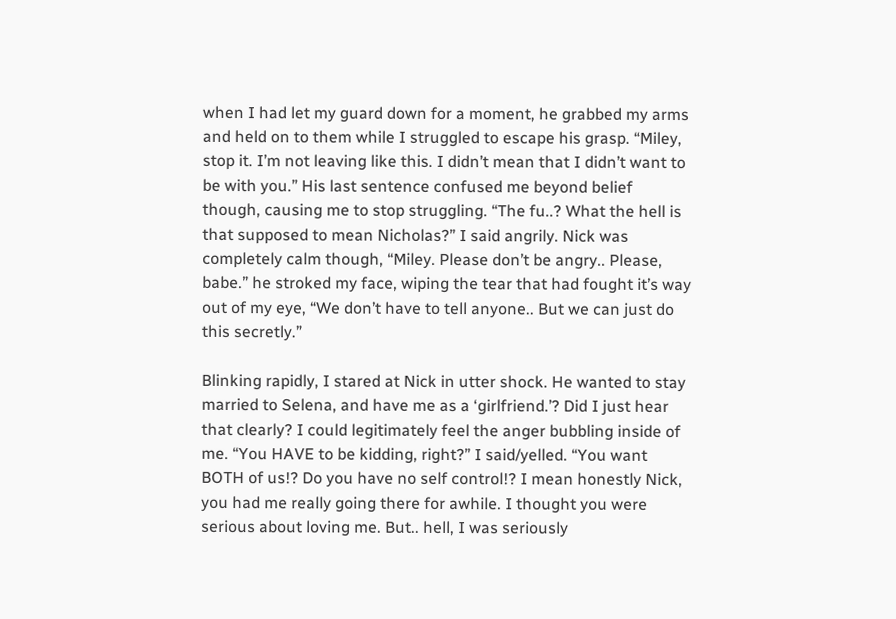when I had let my guard down for a moment, he grabbed my arms and held on to them while I struggled to escape his grasp. “Miley, stop it. I’m not leaving like this. I didn’t mean that I didn’t want to be with you.” His last sentence confused me beyond belief though, causing me to stop struggling. “The fu..? What the hell is that supposed to mean Nicholas?” I said angrily. Nick was completely calm though, “Miley. Please don’t be angry.. Please, babe.” he stroked my face, wiping the tear that had fought it’s way out of my eye, “We don’t have to tell anyone.. But we can just do this secretly.”

Blinking rapidly, I stared at Nick in utter shock. He wanted to stay married to Selena, and have me as a ‘girlfriend.’? Did I just hear that clearly? I could legitimately feel the anger bubbling inside of me. “You HAVE to be kidding, right?” I said/yelled. “You want BOTH of us!? Do you have no self control!? I mean honestly Nick, you had me really going there for awhile. I thought you were serious about loving me. But.. hell, I was seriously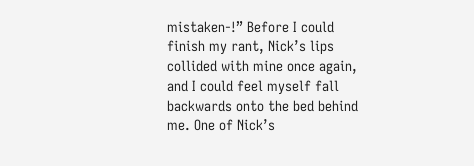mistaken-!” Before I could finish my rant, Nick’s lips collided with mine once again, and I could feel myself fall backwards onto the bed behind me. One of Nick’s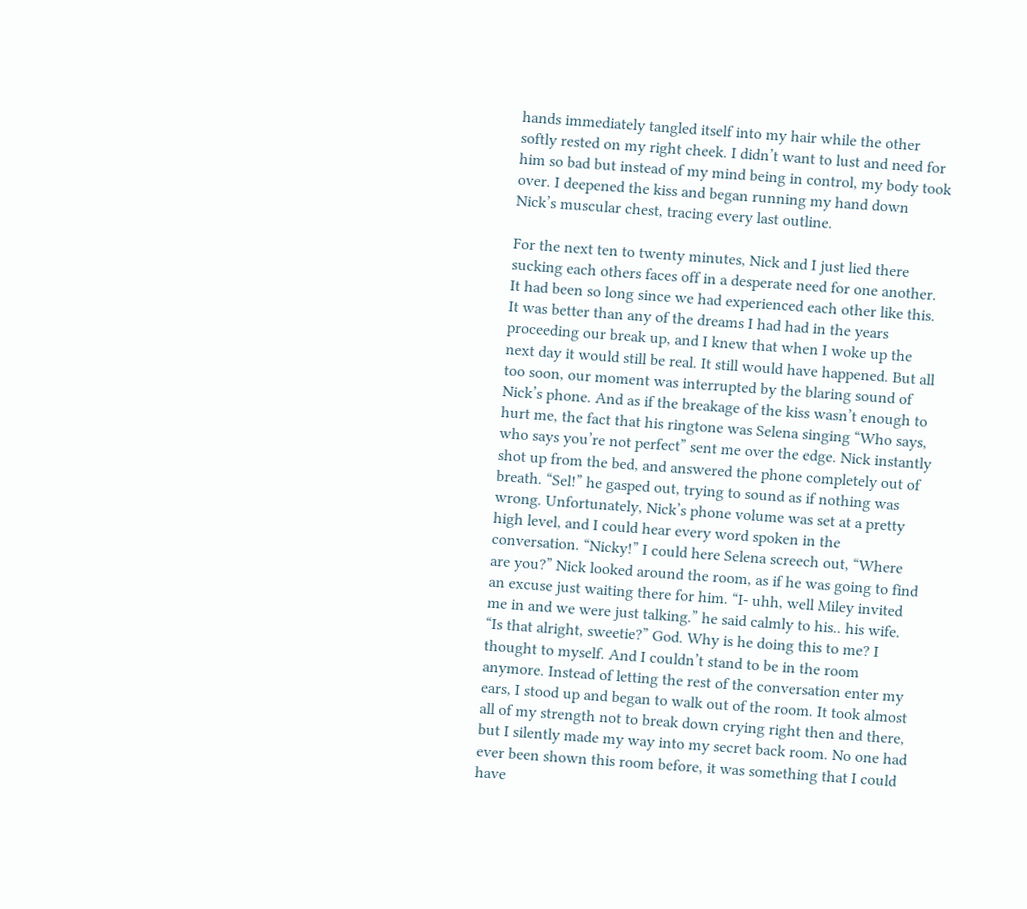hands immediately tangled itself into my hair while the other softly rested on my right cheek. I didn’t want to lust and need for him so bad but instead of my mind being in control, my body took over. I deepened the kiss and began running my hand down Nick’s muscular chest, tracing every last outline.

For the next ten to twenty minutes, Nick and I just lied there sucking each others faces off in a desperate need for one another. It had been so long since we had experienced each other like this. It was better than any of the dreams I had had in the years proceeding our break up, and I knew that when I woke up the next day it would still be real. It still would have happened. But all too soon, our moment was interrupted by the blaring sound of Nick’s phone. And as if the breakage of the kiss wasn’t enough to hurt me, the fact that his ringtone was Selena singing “Who says, who says you’re not perfect” sent me over the edge. Nick instantly shot up from the bed, and answered the phone completely out of breath. “Sel!” he gasped out, trying to sound as if nothing was wrong. Unfortunately, Nick’s phone volume was set at a pretty high level, and I could hear every word spoken in the conversation. “Nicky!” I could here Selena screech out, “Where are you?” Nick looked around the room, as if he was going to find an excuse just waiting there for him. “I- uhh, well Miley invited me in and we were just talking.” he said calmly to his.. his wife. “Is that alright, sweetie?” God. Why is he doing this to me? I thought to myself. And I couldn’t stand to be in the room anymore. Instead of letting the rest of the conversation enter my ears, I stood up and began to walk out of the room. It took almost all of my strength not to break down crying right then and there, but I silently made my way into my secret back room. No one had ever been shown this room before, it was something that I could have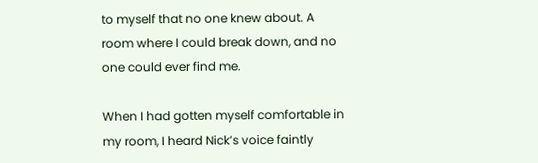to myself that no one knew about. A room where I could break down, and no one could ever find me.

When I had gotten myself comfortable in my room, I heard Nick’s voice faintly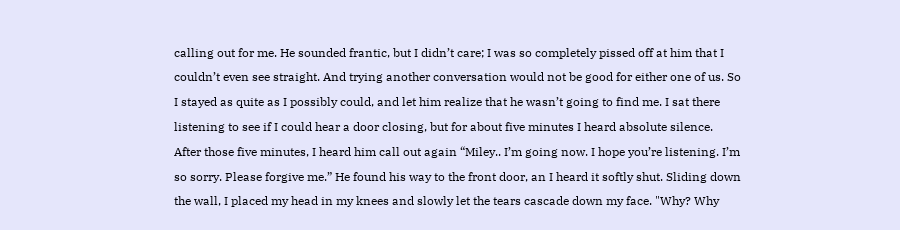calling out for me. He sounded frantic, but I didn’t care; I was so completely pissed off at him that I couldn’t even see straight. And trying another conversation would not be good for either one of us. So I stayed as quite as I possibly could, and let him realize that he wasn’t going to find me. I sat there listening to see if I could hear a door closing, but for about five minutes I heard absolute silence. After those five minutes, I heard him call out again “Miley.. I’m going now. I hope you’re listening. I’m so sorry. Please forgive me.” He found his way to the front door, an I heard it softly shut. Sliding down the wall, I placed my head in my knees and slowly let the tears cascade down my face. "Why? Why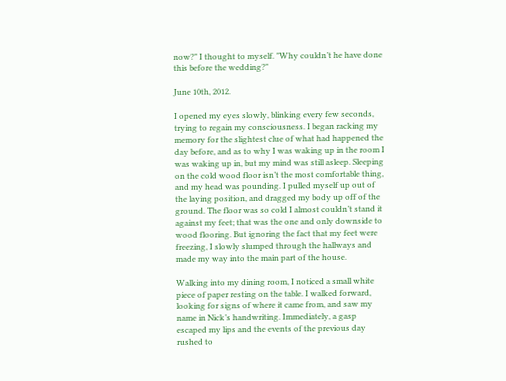now?" I thought to myself. "Why couldn’t he have done this before the wedding?"

June 10th, 2012.

I opened my eyes slowly, blinking every few seconds, trying to regain my consciousness. I began racking my memory for the slightest clue of what had happened the day before, and as to why I was waking up in the room I was waking up in, but my mind was still asleep. Sleeping on the cold wood floor isn’t the most comfortable thing, and my head was pounding. I pulled myself up out of the laying position, and dragged my body up off of the ground. The floor was so cold I almost couldn’t stand it against my feet; that was the one and only downside to wood flooring. But ignoring the fact that my feet were freezing, I slowly slumped through the hallways and made my way into the main part of the house.

Walking into my dining room, I noticed a small white piece of paper resting on the table. I walked forward, looking for signs of where it came from, and saw my name in Nick’s handwriting. Immediately, a gasp escaped my lips and the events of the previous day rushed to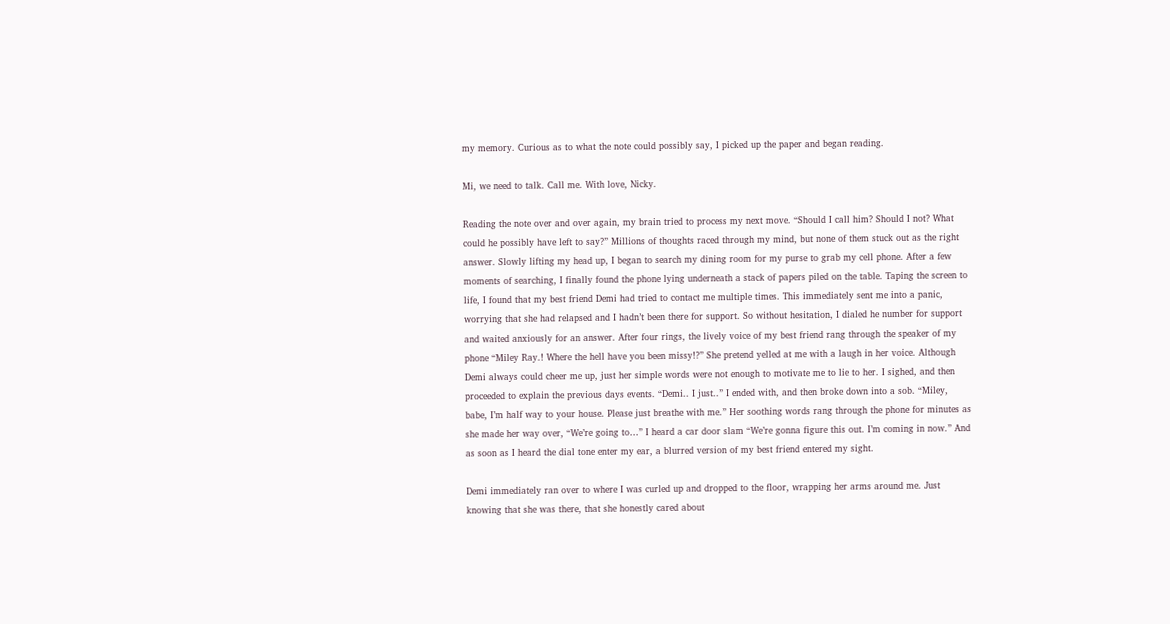my memory. Curious as to what the note could possibly say, I picked up the paper and began reading.

Mi, we need to talk. Call me. With love, Nicky.

Reading the note over and over again, my brain tried to process my next move. “Should I call him? Should I not? What could he possibly have left to say?” Millions of thoughts raced through my mind, but none of them stuck out as the right answer. Slowly lifting my head up, I began to search my dining room for my purse to grab my cell phone. After a few moments of searching, I finally found the phone lying underneath a stack of papers piled on the table. Taping the screen to life, I found that my best friend Demi had tried to contact me multiple times. This immediately sent me into a panic, worrying that she had relapsed and I hadn’t been there for support. So without hesitation, I dialed he number for support and waited anxiously for an answer. After four rings, the lively voice of my best friend rang through the speaker of my phone “Miley Ray.! Where the hell have you been missy!?” She pretend yelled at me with a laugh in her voice. Although Demi always could cheer me up, just her simple words were not enough to motivate me to lie to her. I sighed, and then proceeded to explain the previous days events. “Demi.. I just..” I ended with, and then broke down into a sob. “Miley, babe, I’m half way to your house. Please just breathe with me.” Her soothing words rang through the phone for minutes as she made her way over, “We’re going to…” I heard a car door slam “We’re gonna figure this out. I’m coming in now.” And as soon as I heard the dial tone enter my ear, a blurred version of my best friend entered my sight.

Demi immediately ran over to where I was curled up and dropped to the floor, wrapping her arms around me. Just knowing that she was there, that she honestly cared about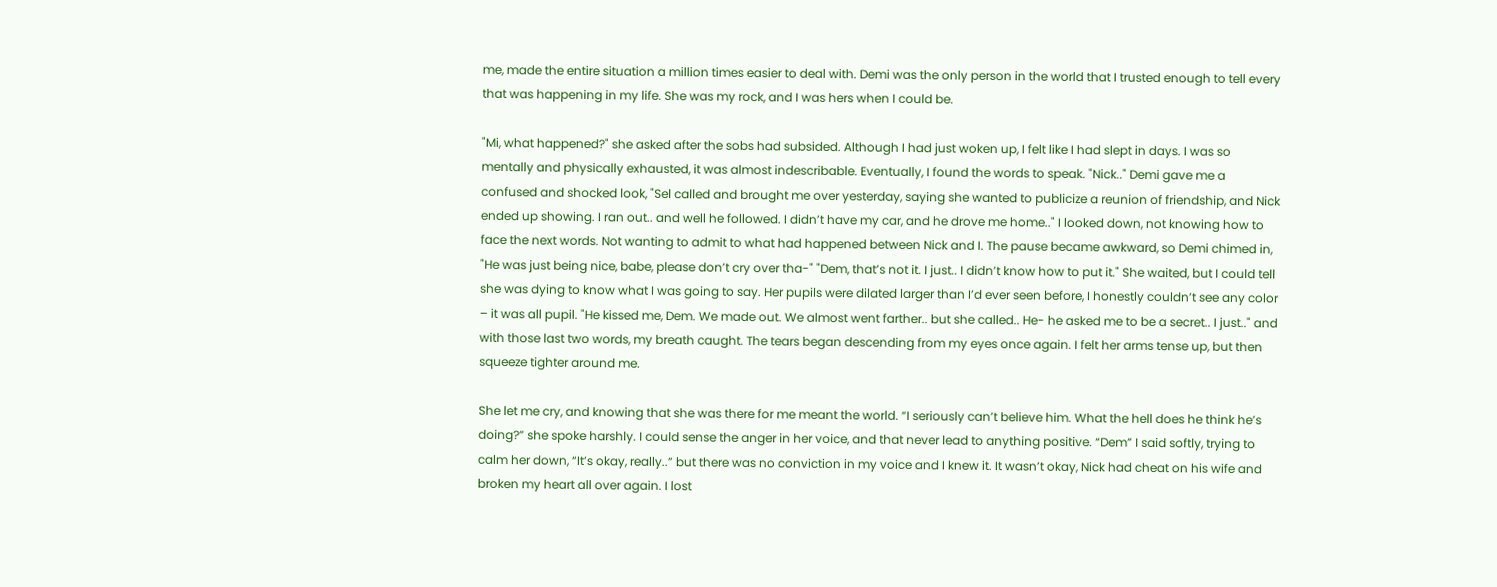me, made the entire situation a million times easier to deal with. Demi was the only person in the world that I trusted enough to tell every that was happening in my life. She was my rock, and I was hers when I could be.

"Mi, what happened?" she asked after the sobs had subsided. Although I had just woken up, I felt like I had slept in days. I was so mentally and physically exhausted, it was almost indescribable. Eventually, I found the words to speak. "Nick.." Demi gave me a confused and shocked look, "Sel called and brought me over yesterday, saying she wanted to publicize a reunion of friendship, and Nick ended up showing. I ran out.. and well he followed. I didn’t have my car, and he drove me home.." I looked down, not knowing how to face the next words. Not wanting to admit to what had happened between Nick and I. The pause became awkward, so Demi chimed in, "He was just being nice, babe, please don’t cry over tha-" "Dem, that’s not it. I just.. I didn’t know how to put it." She waited, but I could tell she was dying to know what I was going to say. Her pupils were dilated larger than I’d ever seen before, I honestly couldn’t see any color – it was all pupil. "He kissed me, Dem. We made out. We almost went farther.. but she called.. He- he asked me to be a secret.. I just.." and with those last two words, my breath caught. The tears began descending from my eyes once again. I felt her arms tense up, but then squeeze tighter around me.

She let me cry, and knowing that she was there for me meant the world. “I seriously can’t believe him. What the hell does he think he’s doing?” she spoke harshly. I could sense the anger in her voice, and that never lead to anything positive. “Dem” I said softly, trying to calm her down, “It’s okay, really..” but there was no conviction in my voice and I knew it. It wasn’t okay, Nick had cheat on his wife and broken my heart all over again. I lost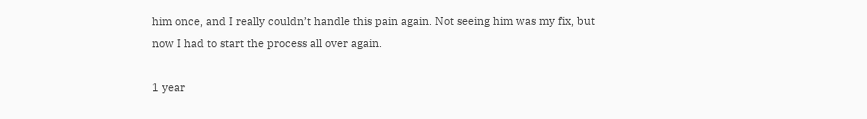him once, and I really couldn’t handle this pain again. Not seeing him was my fix, but now I had to start the process all over again.

1 year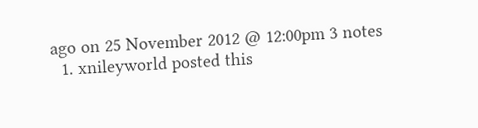ago on 25 November 2012 @ 12:00pm 3 notes
  1. xnileyworld posted this